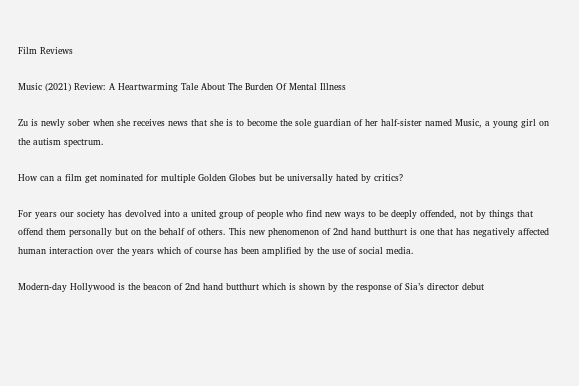Film Reviews

Music (2021) Review: A Heartwarming Tale About The Burden Of Mental Illness

Zu is newly sober when she receives news that she is to become the sole guardian of her half-sister named Music, a young girl on the autism spectrum.

How can a film get nominated for multiple Golden Globes but be universally hated by critics?

For years our society has devolved into a united group of people who find new ways to be deeply offended, not by things that offend them personally but on the behalf of others. This new phenomenon of 2nd hand butthurt is one that has negatively affected human interaction over the years which of course has been amplified by the use of social media.

Modern-day Hollywood is the beacon of 2nd hand butthurt which is shown by the response of Sia’s director debut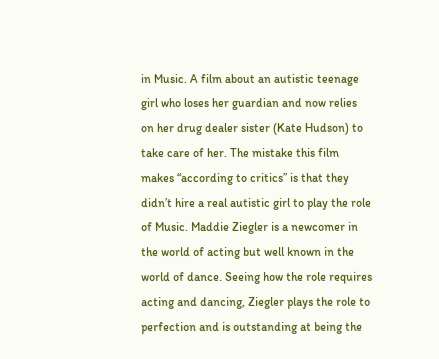in Music. A film about an autistic teenage girl who loses her guardian and now relies on her drug dealer sister (Kate Hudson) to take care of her. The mistake this film makes “according to critics” is that they didn’t hire a real autistic girl to play the role of Music. Maddie Ziegler is a newcomer in the world of acting but well known in the world of dance. Seeing how the role requires acting and dancing, Ziegler plays the role to perfection and is outstanding at being the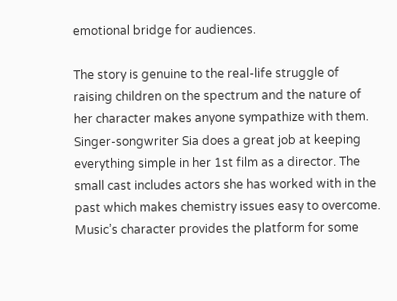emotional bridge for audiences.

The story is genuine to the real-life struggle of raising children on the spectrum and the nature of her character makes anyone sympathize with them. Singer-songwriter Sia does a great job at keeping everything simple in her 1st film as a director. The small cast includes actors she has worked with in the past which makes chemistry issues easy to overcome. Music’s character provides the platform for some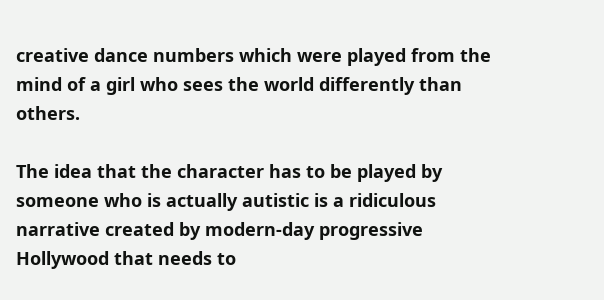creative dance numbers which were played from the mind of a girl who sees the world differently than others.

The idea that the character has to be played by someone who is actually autistic is a ridiculous narrative created by modern-day progressive Hollywood that needs to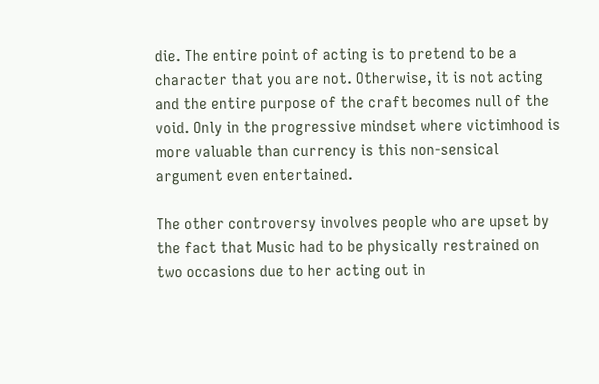die. The entire point of acting is to pretend to be a character that you are not. Otherwise, it is not acting and the entire purpose of the craft becomes null of the void. Only in the progressive mindset where victimhood is more valuable than currency is this non-sensical argument even entertained.

The other controversy involves people who are upset by the fact that Music had to be physically restrained on two occasions due to her acting out in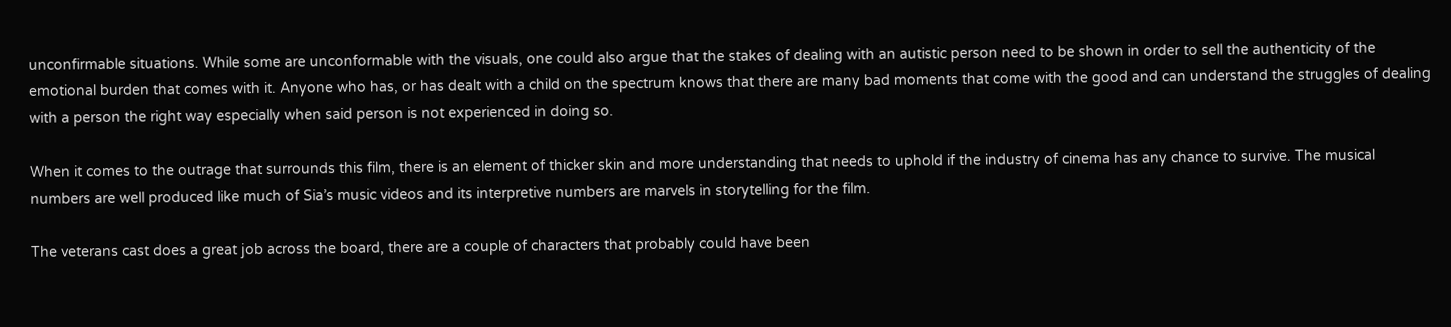unconfirmable situations. While some are unconformable with the visuals, one could also argue that the stakes of dealing with an autistic person need to be shown in order to sell the authenticity of the emotional burden that comes with it. Anyone who has, or has dealt with a child on the spectrum knows that there are many bad moments that come with the good and can understand the struggles of dealing with a person the right way especially when said person is not experienced in doing so.

When it comes to the outrage that surrounds this film, there is an element of thicker skin and more understanding that needs to uphold if the industry of cinema has any chance to survive. The musical numbers are well produced like much of Sia’s music videos and its interpretive numbers are marvels in storytelling for the film.

The veterans cast does a great job across the board, there are a couple of characters that probably could have been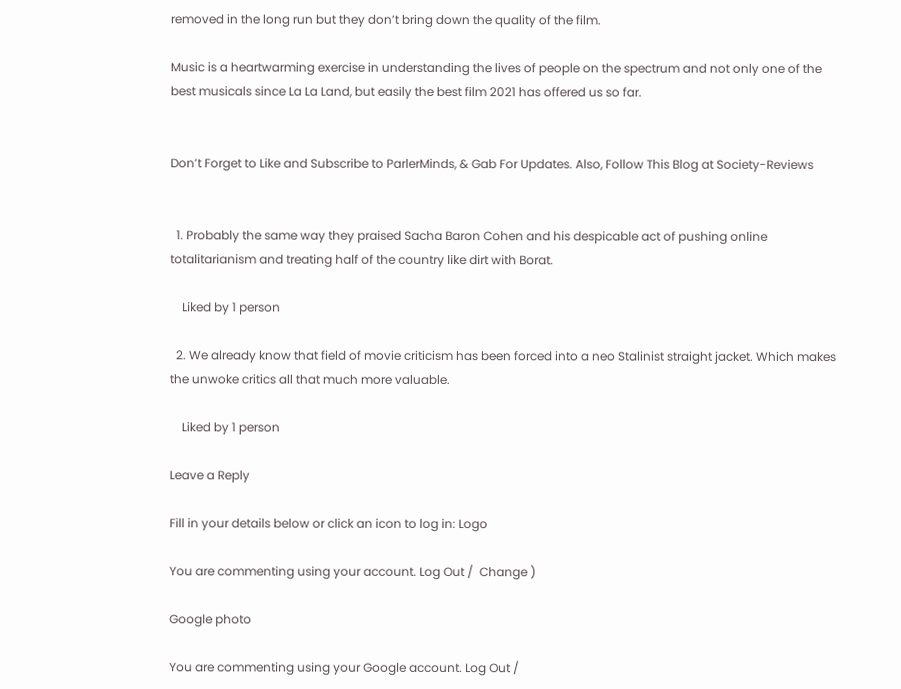removed in the long run but they don’t bring down the quality of the film.

Music is a heartwarming exercise in understanding the lives of people on the spectrum and not only one of the best musicals since La La Land, but easily the best film 2021 has offered us so far.


Don’t Forget to Like and Subscribe to ParlerMinds, & Gab For Updates. Also, Follow This Blog at Society-Reviews


  1. Probably the same way they praised Sacha Baron Cohen and his despicable act of pushing online totalitarianism and treating half of the country like dirt with Borat.

    Liked by 1 person

  2. We already know that field of movie criticism has been forced into a neo Stalinist straight jacket. Which makes the unwoke critics all that much more valuable.

    Liked by 1 person

Leave a Reply

Fill in your details below or click an icon to log in: Logo

You are commenting using your account. Log Out /  Change )

Google photo

You are commenting using your Google account. Log Out /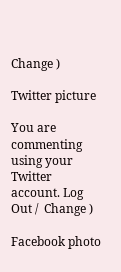Change )

Twitter picture

You are commenting using your Twitter account. Log Out /  Change )

Facebook photo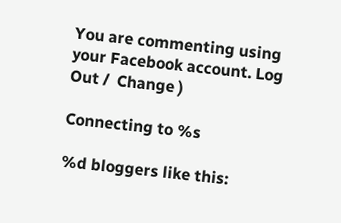You are commenting using your Facebook account. Log Out /  Change )

Connecting to %s

%d bloggers like this: